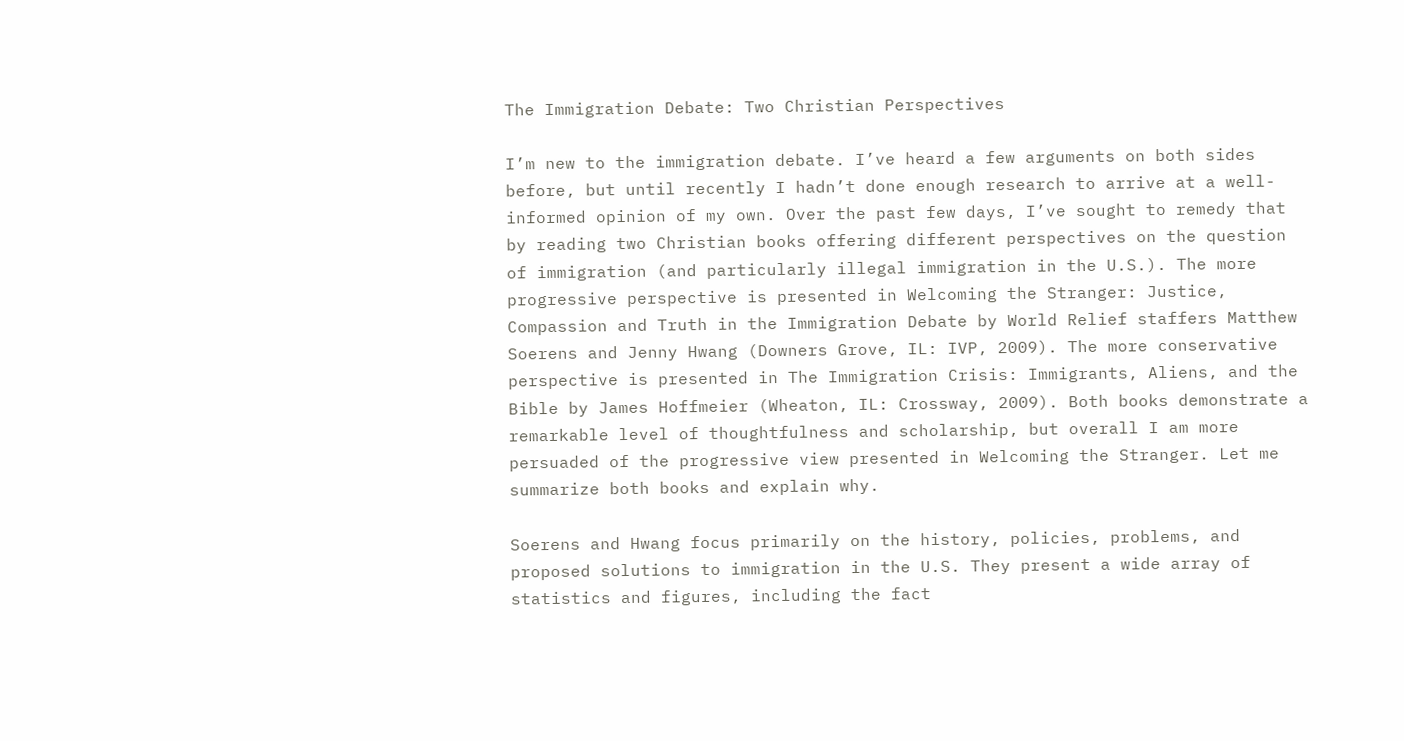The Immigration Debate: Two Christian Perspectives

I’m new to the immigration debate. I’ve heard a few arguments on both sides before, but until recently I hadn’t done enough research to arrive at a well-informed opinion of my own. Over the past few days, I’ve sought to remedy that by reading two Christian books offering different perspectives on the question of immigration (and particularly illegal immigration in the U.S.). The more progressive perspective is presented in Welcoming the Stranger: Justice, Compassion and Truth in the Immigration Debate by World Relief staffers Matthew Soerens and Jenny Hwang (Downers Grove, IL: IVP, 2009). The more conservative perspective is presented in The Immigration Crisis: Immigrants, Aliens, and the Bible by James Hoffmeier (Wheaton, IL: Crossway, 2009). Both books demonstrate a remarkable level of thoughtfulness and scholarship, but overall I am more persuaded of the progressive view presented in Welcoming the Stranger. Let me summarize both books and explain why.

Soerens and Hwang focus primarily on the history, policies, problems, and proposed solutions to immigration in the U.S. They present a wide array of statistics and figures, including the fact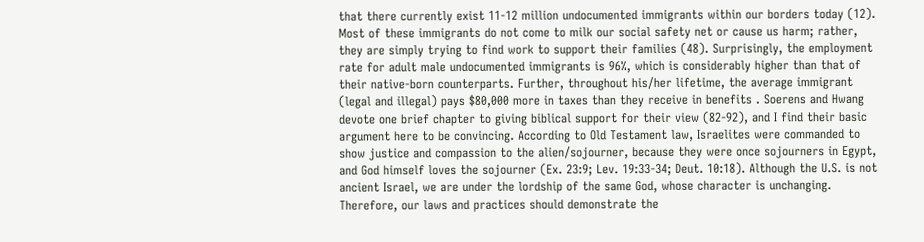that there currently exist 11-12 million undocumented immigrants within our borders today (12). Most of these immigrants do not come to milk our social safety net or cause us harm; rather, they are simply trying to find work to support their families (48). Surprisingly, the employment rate for adult male undocumented immigrants is 96%, which is considerably higher than that of their native-born counterparts. Further, throughout his/her lifetime, the average immigrant (legal and illegal) pays $80,000 more in taxes than they receive in benefits . Soerens and Hwang devote one brief chapter to giving biblical support for their view (82-92), and I find their basic argument here to be convincing. According to Old Testament law, Israelites were commanded to show justice and compassion to the alien/sojourner, because they were once sojourners in Egypt, and God himself loves the sojourner (Ex. 23:9; Lev. 19:33-34; Deut. 10:18). Although the U.S. is not ancient Israel, we are under the lordship of the same God, whose character is unchanging. Therefore, our laws and practices should demonstrate the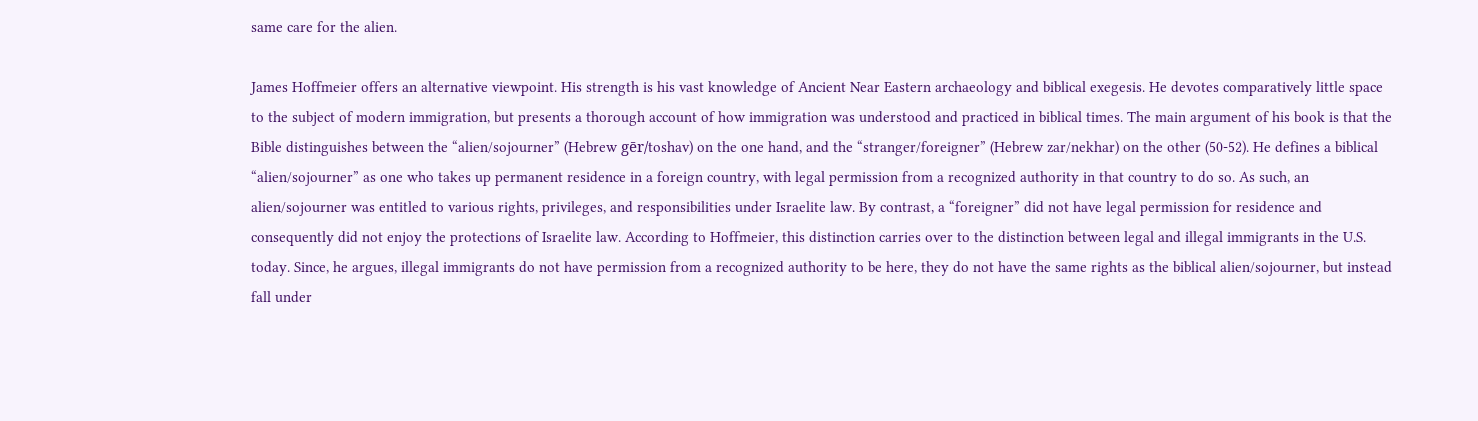same care for the alien.

James Hoffmeier offers an alternative viewpoint. His strength is his vast knowledge of Ancient Near Eastern archaeology and biblical exegesis. He devotes comparatively little space to the subject of modern immigration, but presents a thorough account of how immigration was understood and practiced in biblical times. The main argument of his book is that the Bible distinguishes between the “alien/sojourner” (Hebrew gēr/toshav) on the one hand, and the “stranger/foreigner” (Hebrew zar/nekhar) on the other (50-52). He defines a biblical “alien/sojourner” as one who takes up permanent residence in a foreign country, with legal permission from a recognized authority in that country to do so. As such, an alien/sojourner was entitled to various rights, privileges, and responsibilities under Israelite law. By contrast, a “foreigner” did not have legal permission for residence and consequently did not enjoy the protections of Israelite law. According to Hoffmeier, this distinction carries over to the distinction between legal and illegal immigrants in the U.S. today. Since, he argues, illegal immigrants do not have permission from a recognized authority to be here, they do not have the same rights as the biblical alien/sojourner, but instead fall under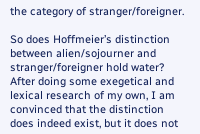the category of stranger/foreigner.

So does Hoffmeier’s distinction between alien/sojourner and stranger/foreigner hold water? After doing some exegetical and lexical research of my own, I am convinced that the distinction does indeed exist, but it does not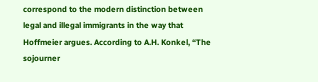correspond to the modern distinction between legal and illegal immigrants in the way that Hoffmeier argues. According to A.H. Konkel, “The sojourner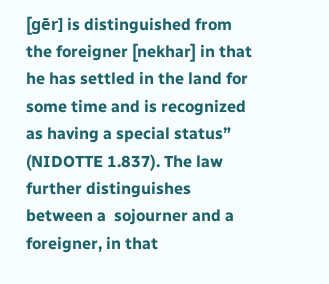[gēr] is distinguished from the foreigner [nekhar] in that he has settled in the land for some time and is recognized as having a special status” (NIDOTTE 1.837). The law further distinguishes between a  sojourner and a foreigner, in that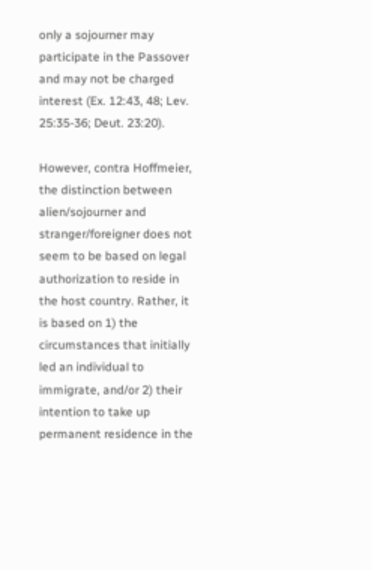only a sojourner may participate in the Passover and may not be charged interest (Ex. 12:43, 48; Lev. 25:35-36; Deut. 23:20).

However, contra Hoffmeier, the distinction between alien/sojourner and stranger/foreigner does not seem to be based on legal authorization to reside in the host country. Rather, it is based on 1) the circumstances that initially led an individual to immigrate, and/or 2) their intention to take up permanent residence in the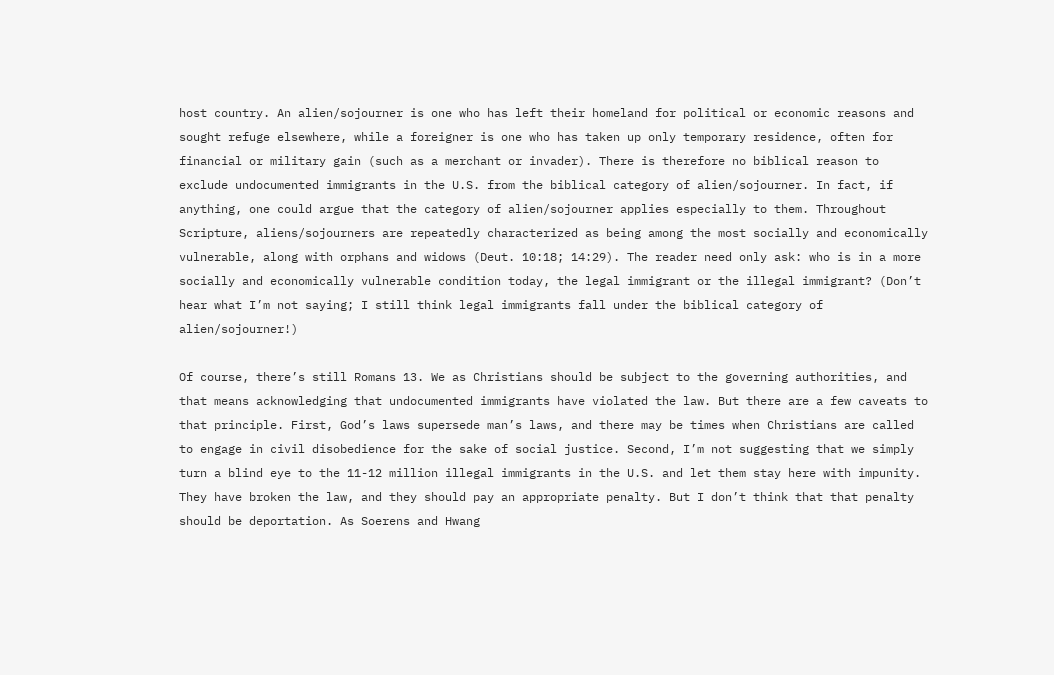host country. An alien/sojourner is one who has left their homeland for political or economic reasons and sought refuge elsewhere, while a foreigner is one who has taken up only temporary residence, often for financial or military gain (such as a merchant or invader). There is therefore no biblical reason to exclude undocumented immigrants in the U.S. from the biblical category of alien/sojourner. In fact, if anything, one could argue that the category of alien/sojourner applies especially to them. Throughout Scripture, aliens/sojourners are repeatedly characterized as being among the most socially and economically vulnerable, along with orphans and widows (Deut. 10:18; 14:29). The reader need only ask: who is in a more socially and economically vulnerable condition today, the legal immigrant or the illegal immigrant? (Don’t hear what I’m not saying; I still think legal immigrants fall under the biblical category of alien/sojourner!)

Of course, there’s still Romans 13. We as Christians should be subject to the governing authorities, and that means acknowledging that undocumented immigrants have violated the law. But there are a few caveats to that principle. First, God’s laws supersede man’s laws, and there may be times when Christians are called to engage in civil disobedience for the sake of social justice. Second, I’m not suggesting that we simply turn a blind eye to the 11-12 million illegal immigrants in the U.S. and let them stay here with impunity. They have broken the law, and they should pay an appropriate penalty. But I don’t think that that penalty should be deportation. As Soerens and Hwang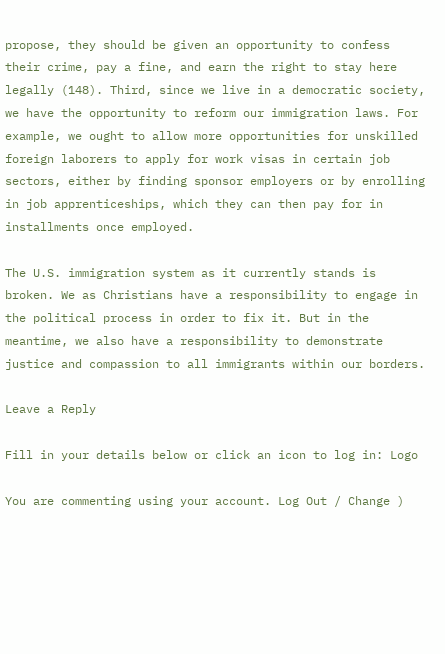propose, they should be given an opportunity to confess their crime, pay a fine, and earn the right to stay here legally (148). Third, since we live in a democratic society, we have the opportunity to reform our immigration laws. For example, we ought to allow more opportunities for unskilled foreign laborers to apply for work visas in certain job sectors, either by finding sponsor employers or by enrolling in job apprenticeships, which they can then pay for in installments once employed.

The U.S. immigration system as it currently stands is broken. We as Christians have a responsibility to engage in the political process in order to fix it. But in the meantime, we also have a responsibility to demonstrate justice and compassion to all immigrants within our borders.

Leave a Reply

Fill in your details below or click an icon to log in: Logo

You are commenting using your account. Log Out / Change )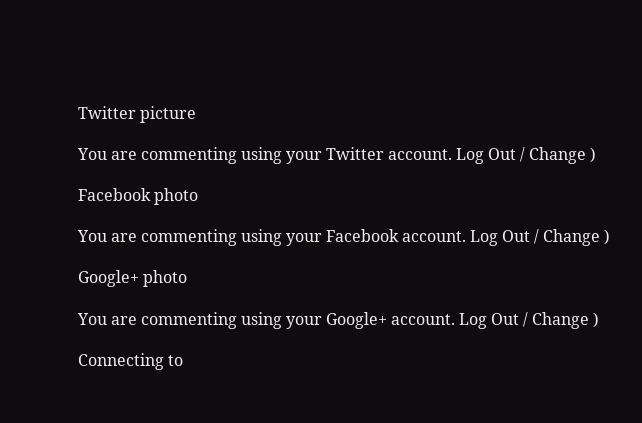Twitter picture

You are commenting using your Twitter account. Log Out / Change )

Facebook photo

You are commenting using your Facebook account. Log Out / Change )

Google+ photo

You are commenting using your Google+ account. Log Out / Change )

Connecting to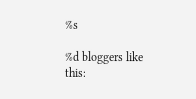%s

%d bloggers like this: